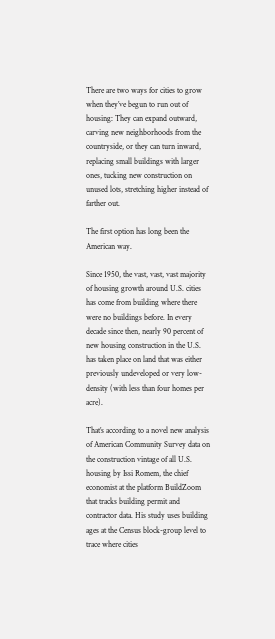There are two ways for cities to grow when they’ve begun to run out of housing: They can expand outward, carving new neighborhoods from the countryside, or they can turn inward, replacing small buildings with larger ones, tucking new construction on unused lots, stretching higher instead of farther out.

The first option has long been the American way.

Since 1950, the vast, vast, vast majority of housing growth around U.S. cities has come from building where there were no buildings before. In every decade since then, nearly 90 percent of new housing construction in the U.S. has taken place on land that was either previously undeveloped or very low-density (with less than four homes per acre).

That’s according to a novel new analysis of American Community Survey data on the construction vintage of all U.S. housing by Issi Romem, the chief economist at the platform BuildZoom that tracks building permit and contractor data. His study uses building ages at the Census block-group level to trace where cities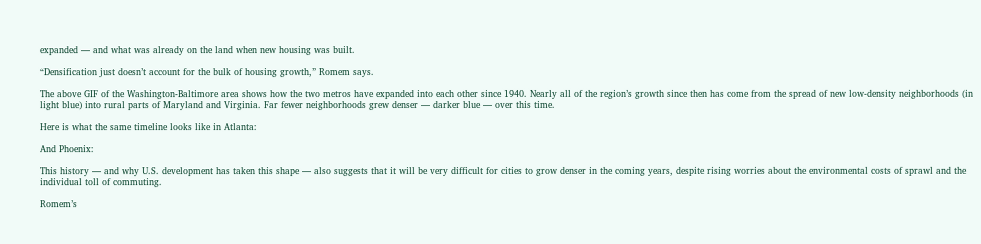expanded — and what was already on the land when new housing was built.

“Densification just doesn’t account for the bulk of housing growth,” Romem says.

The above GIF of the Washington-Baltimore area shows how the two metros have expanded into each other since 1940. Nearly all of the region’s growth since then has come from the spread of new low-density neighborhoods (in light blue) into rural parts of Maryland and Virginia. Far fewer neighborhoods grew denser — darker blue — over this time.

Here is what the same timeline looks like in Atlanta:

And Phoenix:

This history — and why U.S. development has taken this shape — also suggests that it will be very difficult for cities to grow denser in the coming years, despite rising worries about the environmental costs of sprawl and the individual toll of commuting.

Romem’s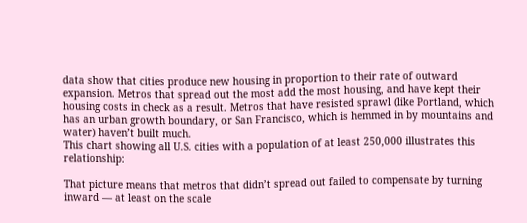data show that cities produce new housing in proportion to their rate of outward expansion. Metros that spread out the most add the most housing, and have kept their housing costs in check as a result. Metros that have resisted sprawl (like Portland, which has an urban growth boundary, or San Francisco, which is hemmed in by mountains and water) haven’t built much.
This chart showing all U.S. cities with a population of at least 250,000 illustrates this relationship:

That picture means that metros that didn’t spread out failed to compensate by turning inward — at least on the scale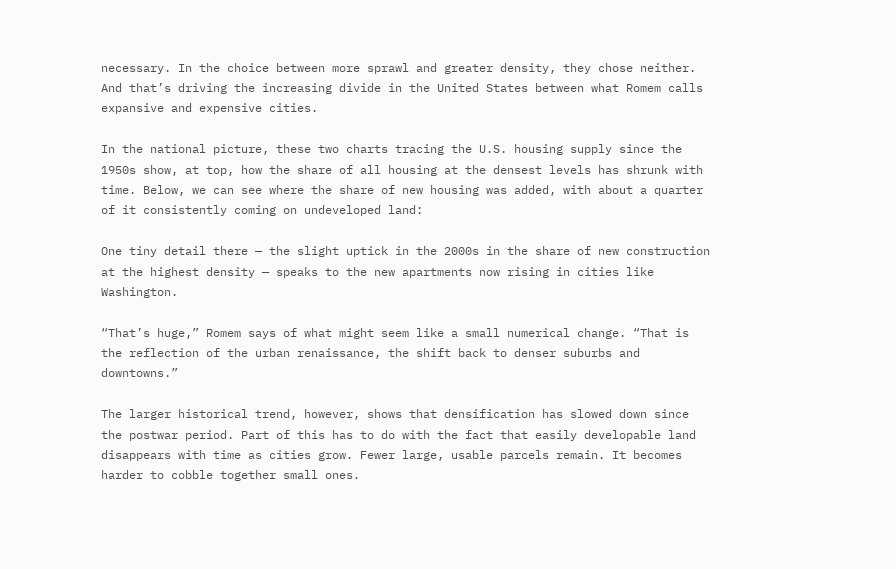necessary. In the choice between more sprawl and greater density, they chose neither. And that’s driving the increasing divide in the United States between what Romem calls expansive and expensive cities.

In the national picture, these two charts tracing the U.S. housing supply since the 1950s show, at top, how the share of all housing at the densest levels has shrunk with time. Below, we can see where the share of new housing was added, with about a quarter of it consistently coming on undeveloped land:

One tiny detail there — the slight uptick in the 2000s in the share of new construction at the highest density — speaks to the new apartments now rising in cities like Washington.

“That’s huge,” Romem says of what might seem like a small numerical change. “That is the reflection of the urban renaissance, the shift back to denser suburbs and downtowns.”

The larger historical trend, however, shows that densification has slowed down since the postwar period. Part of this has to do with the fact that easily developable land disappears with time as cities grow. Fewer large, usable parcels remain. It becomes harder to cobble together small ones.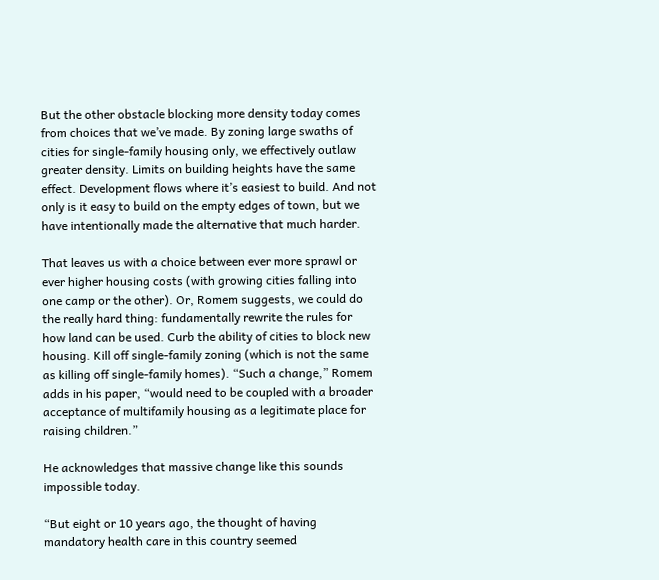But the other obstacle blocking more density today comes from choices that we’ve made. By zoning large swaths of cities for single-family housing only, we effectively outlaw greater density. Limits on building heights have the same effect. Development flows where it’s easiest to build. And not only is it easy to build on the empty edges of town, but we have intentionally made the alternative that much harder.

That leaves us with a choice between ever more sprawl or ever higher housing costs (with growing cities falling into one camp or the other). Or, Romem suggests, we could do the really hard thing: fundamentally rewrite the rules for how land can be used. Curb the ability of cities to block new housing. Kill off single-family zoning (which is not the same as killing off single-family homes). “Such a change,” Romem adds in his paper, “would need to be coupled with a broader acceptance of multifamily housing as a legitimate place for raising children.”

He acknowledges that massive change like this sounds impossible today.

“But eight or 10 years ago, the thought of having mandatory health care in this country seemed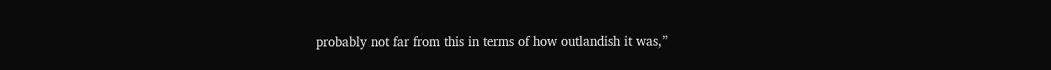probably not far from this in terms of how outlandish it was,”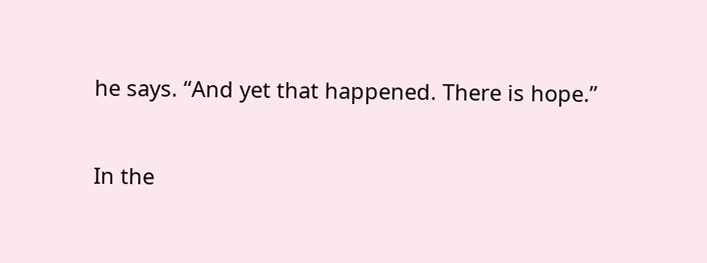he says. “And yet that happened. There is hope.”

In the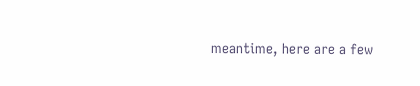meantime, here are a few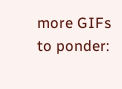more GIFs to ponder: